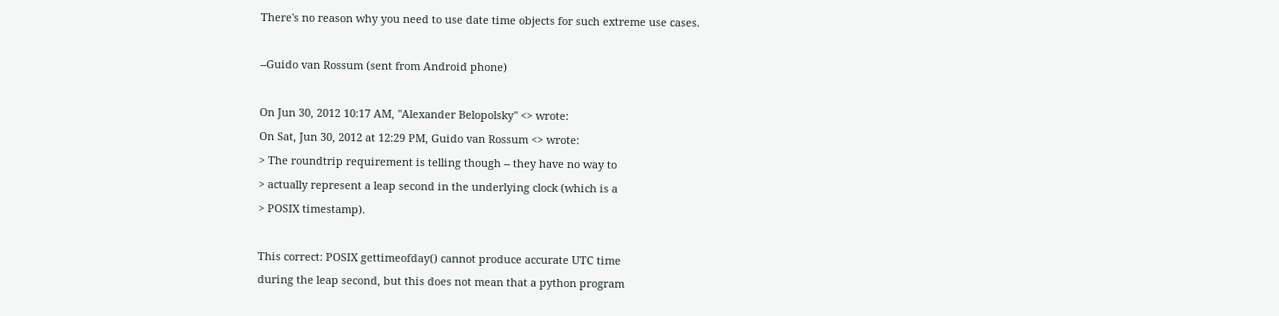There's no reason why you need to use date time objects for such extreme use cases.

--Guido van Rossum (sent from Android phone)

On Jun 30, 2012 10:17 AM, "Alexander Belopolsky" <> wrote:
On Sat, Jun 30, 2012 at 12:29 PM, Guido van Rossum <> wrote:
> The roundtrip requirement is telling though -- they have no way to
> actually represent a leap second in the underlying clock (which is a
> POSIX timestamp).

This correct: POSIX gettimeofday() cannot produce accurate UTC time
during the leap second, but this does not mean that a python program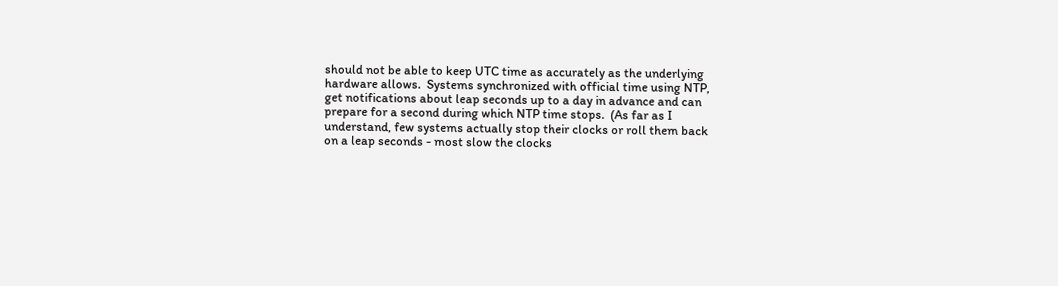should not be able to keep UTC time as accurately as the underlying
hardware allows.  Systems synchronized with official time using NTP,
get notifications about leap seconds up to a day in advance and can
prepare for a second during which NTP time stops.  (As far as I
understand, few systems actually stop their clocks or roll them back
on a leap seconds - most slow the clocks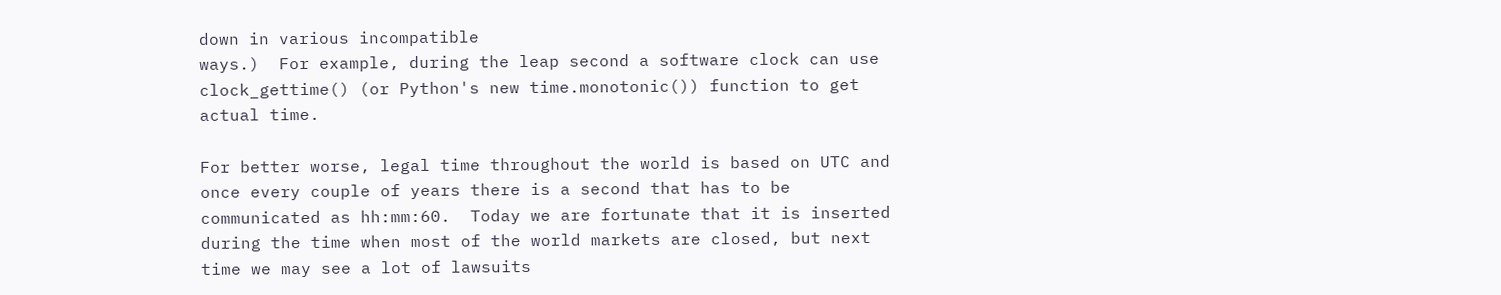down in various incompatible
ways.)  For example, during the leap second a software clock can use
clock_gettime() (or Python's new time.monotonic()) function to get
actual time.

For better worse, legal time throughout the world is based on UTC and
once every couple of years there is a second that has to be
communicated as hh:mm:60.  Today we are fortunate that it is inserted
during the time when most of the world markets are closed, but next
time we may see a lot of lawsuits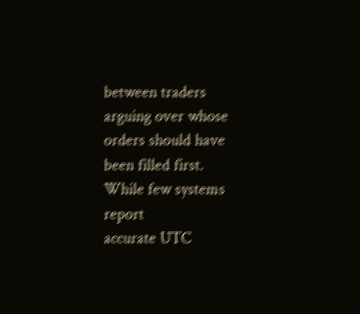between traders arguing over whose
orders should have been filled first.  While few systems report
accurate UTC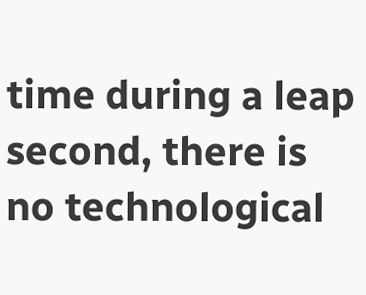time during a leap second, there is no technological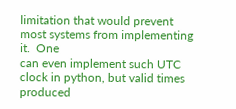limitation that would prevent most systems from implementing it.  One
can even implement such UTC clock in python, but valid times produced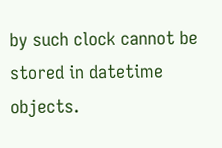by such clock cannot be stored in datetime objects.